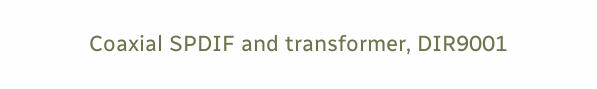Coaxial SPDIF and transformer, DIR9001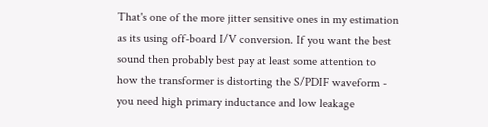That's one of the more jitter sensitive ones in my estimation as its using off-board I/V conversion. If you want the best sound then probably best pay at least some attention to how the transformer is distorting the S/PDIF waveform - you need high primary inductance and low leakage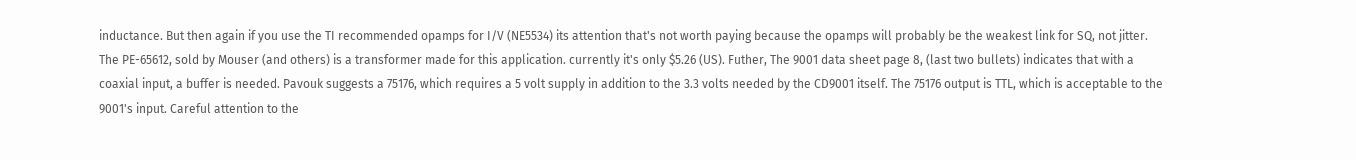inductance. But then again if you use the TI recommended opamps for I/V (NE5534) its attention that's not worth paying because the opamps will probably be the weakest link for SQ, not jitter.
The PE-65612, sold by Mouser (and others) is a transformer made for this application. currently it's only $5.26 (US). Futher, The 9001 data sheet page 8, (last two bullets) indicates that with a coaxial input, a buffer is needed. Pavouk suggests a 75176, which requires a 5 volt supply in addition to the 3.3 volts needed by the CD9001 itself. The 75176 output is TTL, which is acceptable to the 9001's input. Careful attention to the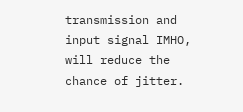transmission and input signal IMHO, will reduce the chance of jitter.